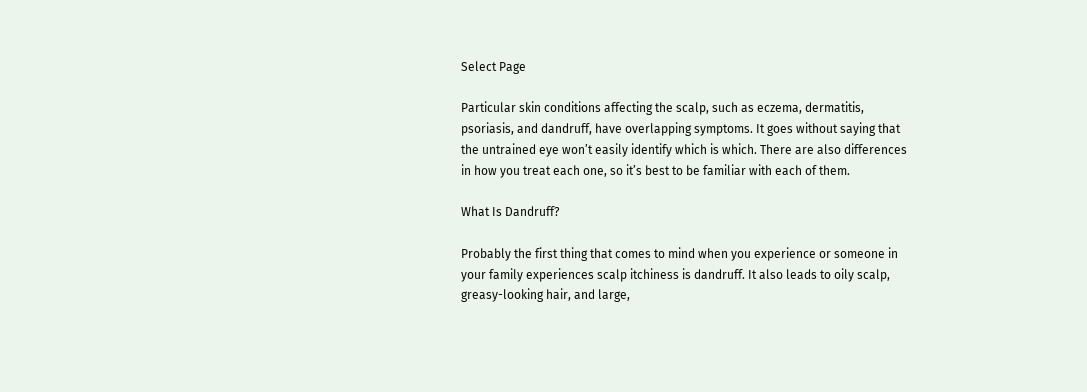Select Page

Particular skin conditions affecting the scalp, such as eczema, dermatitis, psoriasis, and dandruff, have overlapping symptoms. It goes without saying that the untrained eye won’t easily identify which is which. There are also differences in how you treat each one, so it’s best to be familiar with each of them.

What Is Dandruff?

Probably the first thing that comes to mind when you experience or someone in your family experiences scalp itchiness is dandruff. It also leads to oily scalp, greasy-looking hair, and large,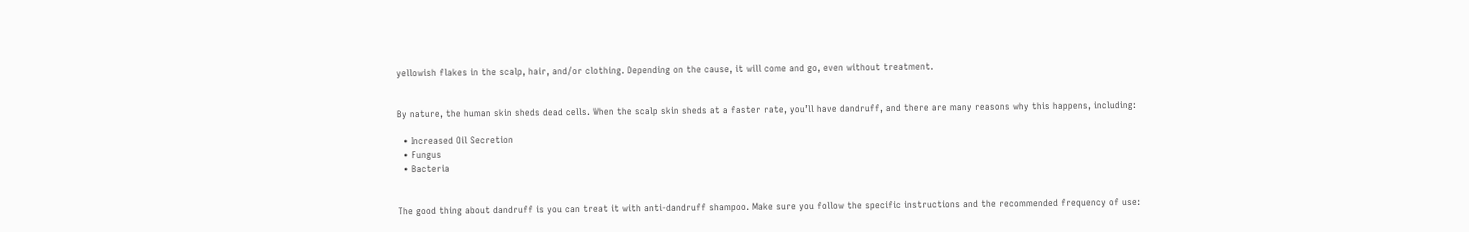yellowish flakes in the scalp, hair, and/or clothing. Depending on the cause, it will come and go, even without treatment.


By nature, the human skin sheds dead cells. When the scalp skin sheds at a faster rate, you’ll have dandruff, and there are many reasons why this happens, including:

  • Increased Oil Secretion
  • Fungus
  • Bacteria


The good thing about dandruff is you can treat it with anti-dandruff shampoo. Make sure you follow the specific instructions and the recommended frequency of use: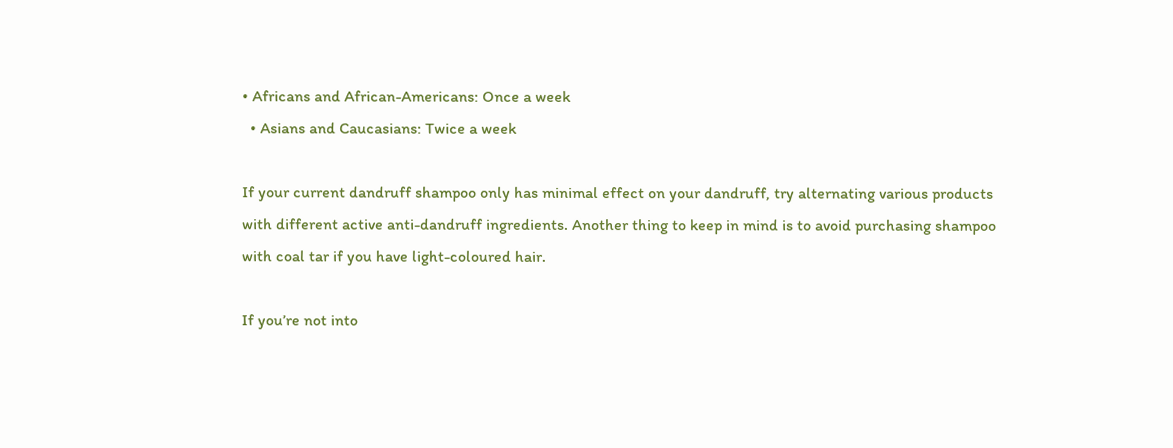• Africans and African-Americans: Once a week
  • Asians and Caucasians: Twice a week

If your current dandruff shampoo only has minimal effect on your dandruff, try alternating various products with different active anti-dandruff ingredients. Another thing to keep in mind is to avoid purchasing shampoo with coal tar if you have light-coloured hair.

If you’re not into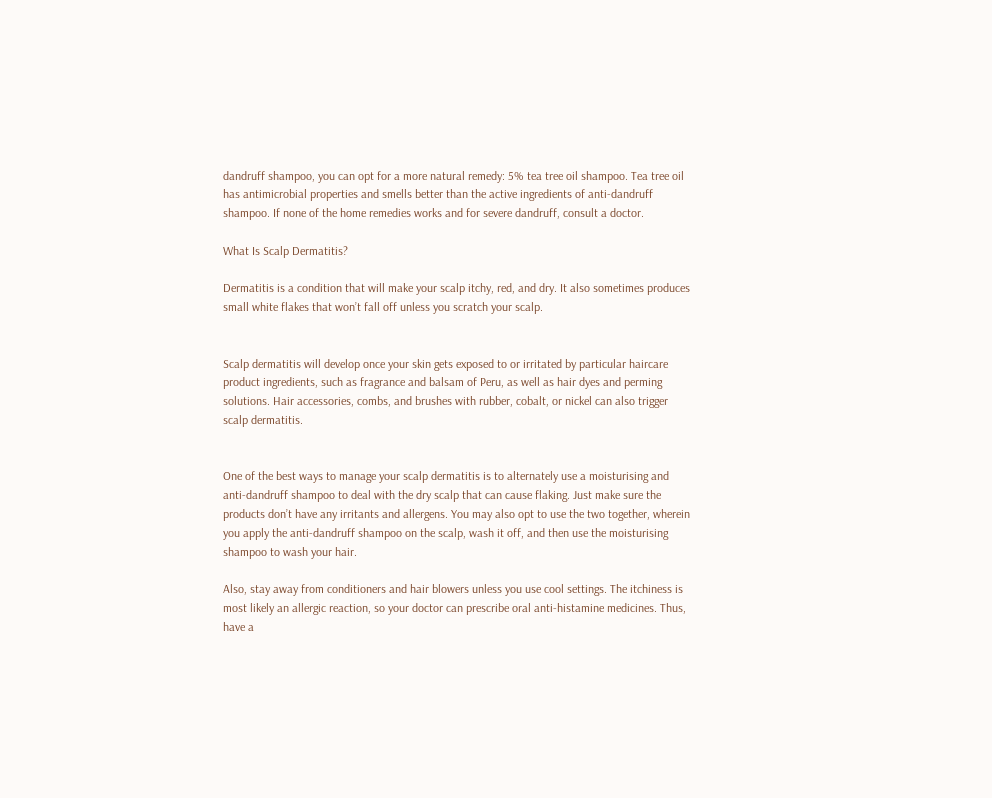dandruff shampoo, you can opt for a more natural remedy: 5% tea tree oil shampoo. Tea tree oil has antimicrobial properties and smells better than the active ingredients of anti-dandruff shampoo. If none of the home remedies works and for severe dandruff, consult a doctor.

What Is Scalp Dermatitis?

Dermatitis is a condition that will make your scalp itchy, red, and dry. It also sometimes produces small white flakes that won’t fall off unless you scratch your scalp.


Scalp dermatitis will develop once your skin gets exposed to or irritated by particular haircare product ingredients, such as fragrance and balsam of Peru, as well as hair dyes and perming solutions. Hair accessories, combs, and brushes with rubber, cobalt, or nickel can also trigger scalp dermatitis.


One of the best ways to manage your scalp dermatitis is to alternately use a moisturising and anti-dandruff shampoo to deal with the dry scalp that can cause flaking. Just make sure the products don’t have any irritants and allergens. You may also opt to use the two together, wherein you apply the anti-dandruff shampoo on the scalp, wash it off, and then use the moisturising shampoo to wash your hair.

Also, stay away from conditioners and hair blowers unless you use cool settings. The itchiness is most likely an allergic reaction, so your doctor can prescribe oral anti-histamine medicines. Thus, have a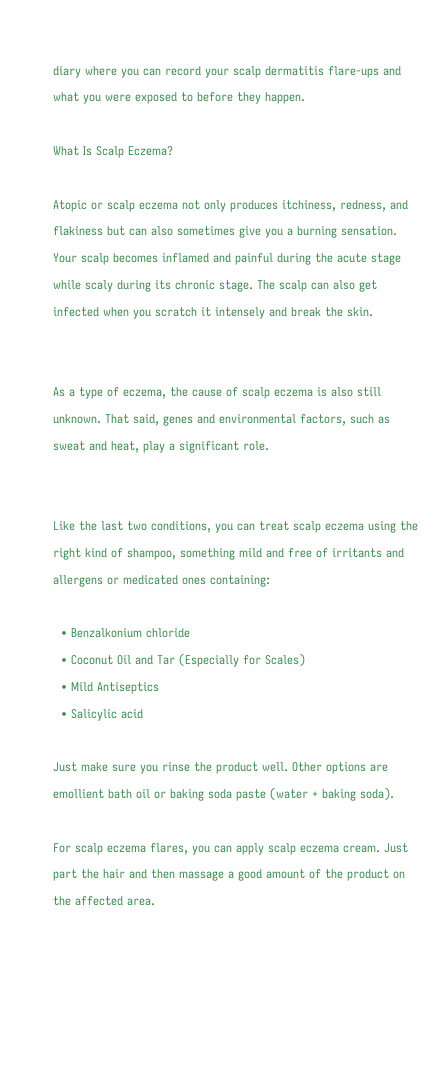diary where you can record your scalp dermatitis flare-ups and what you were exposed to before they happen.

What Is Scalp Eczema?

Atopic or scalp eczema not only produces itchiness, redness, and flakiness but can also sometimes give you a burning sensation. Your scalp becomes inflamed and painful during the acute stage while scaly during its chronic stage. The scalp can also get infected when you scratch it intensely and break the skin.


As a type of eczema, the cause of scalp eczema is also still unknown. That said, genes and environmental factors, such as sweat and heat, play a significant role.


Like the last two conditions, you can treat scalp eczema using the right kind of shampoo, something mild and free of irritants and allergens or medicated ones containing:

  • Benzalkonium chloride
  • Coconut Oil and Tar (Especially for Scales)
  • Mild Antiseptics
  • Salicylic acid

Just make sure you rinse the product well. Other options are emollient bath oil or baking soda paste (water + baking soda).

For scalp eczema flares, you can apply scalp eczema cream. Just part the hair and then massage a good amount of the product on the affected area.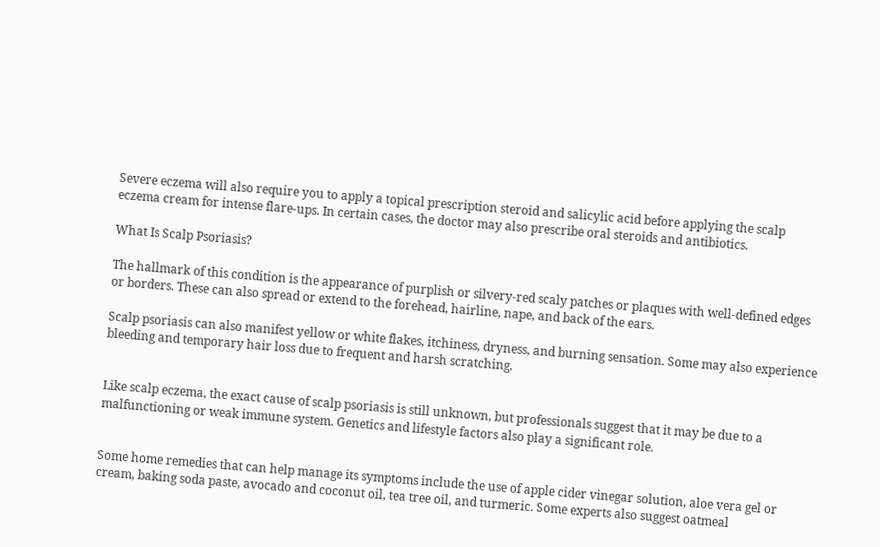Severe eczema will also require you to apply a topical prescription steroid and salicylic acid before applying the scalp eczema cream for intense flare-ups. In certain cases, the doctor may also prescribe oral steroids and antibiotics.

What Is Scalp Psoriasis?

The hallmark of this condition is the appearance of purplish or silvery-red scaly patches or plaques with well-defined edges or borders. These can also spread or extend to the forehead, hairline, nape, and back of the ears.

Scalp psoriasis can also manifest yellow or white flakes, itchiness, dryness, and burning sensation. Some may also experience bleeding and temporary hair loss due to frequent and harsh scratching.


Like scalp eczema, the exact cause of scalp psoriasis is still unknown, but professionals suggest that it may be due to a malfunctioning or weak immune system. Genetics and lifestyle factors also play a significant role.


Some home remedies that can help manage its symptoms include the use of apple cider vinegar solution, aloe vera gel or cream, baking soda paste, avocado and coconut oil, tea tree oil, and turmeric. Some experts also suggest oatmeal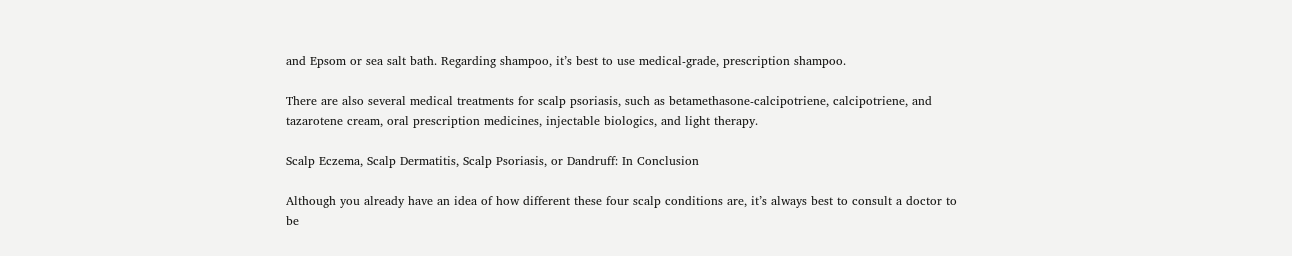and Epsom or sea salt bath. Regarding shampoo, it’s best to use medical-grade, prescription shampoo.

There are also several medical treatments for scalp psoriasis, such as betamethasone-calcipotriene, calcipotriene, and tazarotene cream, oral prescription medicines, injectable biologics, and light therapy.

Scalp Eczema, Scalp Dermatitis, Scalp Psoriasis, or Dandruff: In Conclusion

Although you already have an idea of how different these four scalp conditions are, it’s always best to consult a doctor to be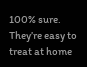100% sure. They’re easy to treat at home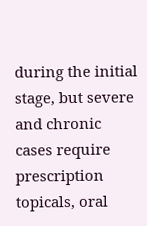during the initial stage, but severe and chronic cases require prescription topicals, oral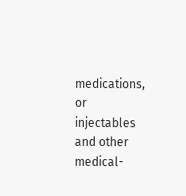medications, or injectables and other medical-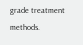grade treatment methods.